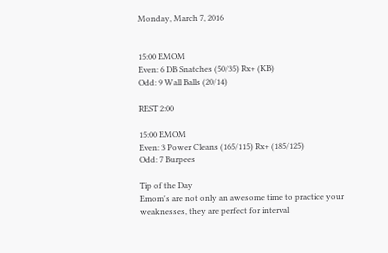Monday, March 7, 2016


15:00 EMOM
Even: 6 DB Snatches (50/35) Rx+ (KB)
Odd: 9 Wall Balls (20/14)

REST 2:00

15:00 EMOM
Even: 3 Power Cleans (165/115) Rx+ (185/125)
Odd: 7 Burpees

Tip of the Day
Emom's are not only an awesome time to practice your weaknesses, they are perfect for interval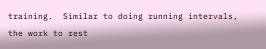training.  Similar to doing running intervals, the work to rest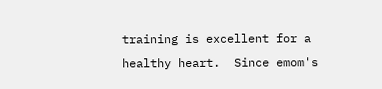training is excellent for a healthy heart.  Since emom's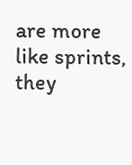are more like sprints, they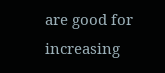are good for increasing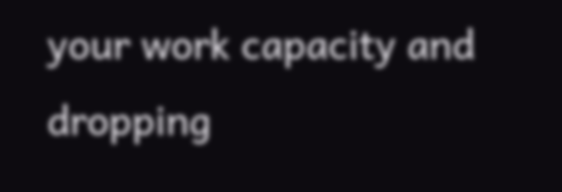your work capacity and dropping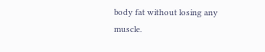body fat without losing any muscle.